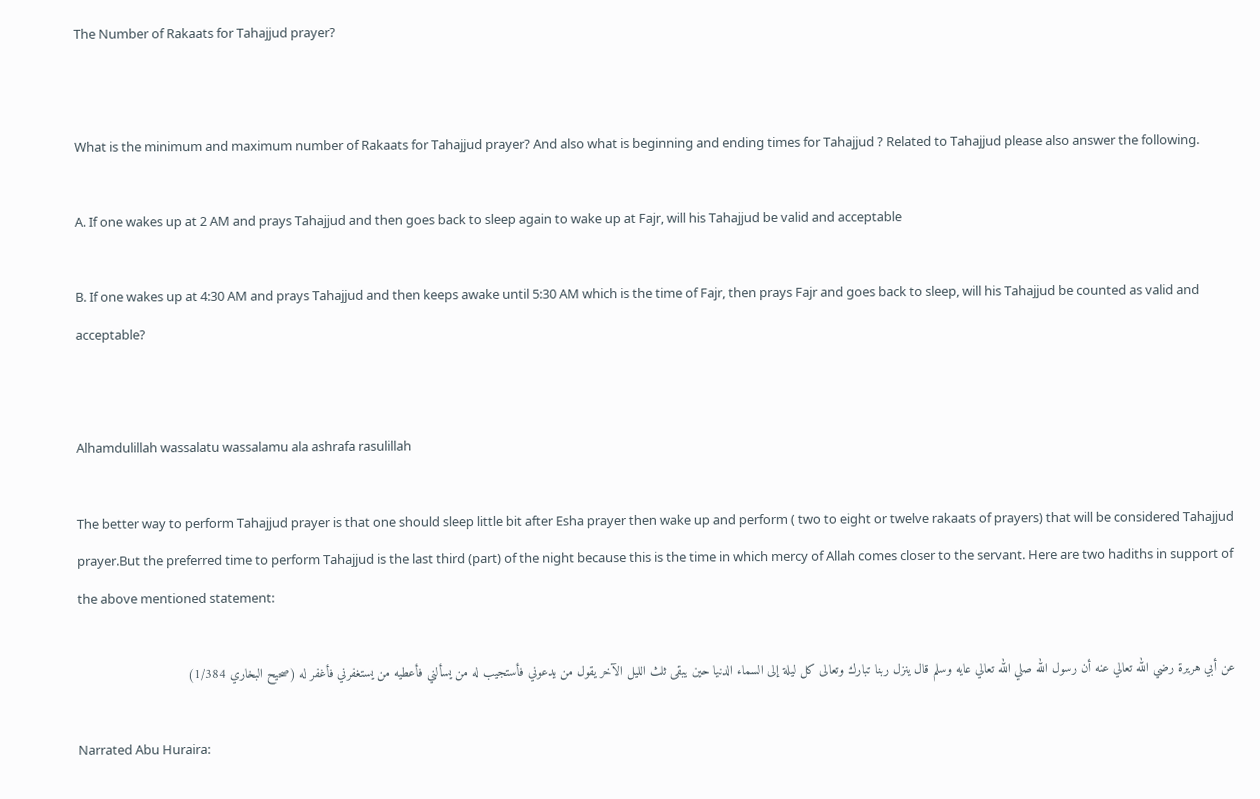The Number of Rakaats for Tahajjud prayer?


What is the minimum and maximum number of Rakaats for Tahajjud prayer? And also what is beginning and ending times for Tahajjud ? Related to Tahajjud please also answer the following.

A. If one wakes up at 2 AM and prays Tahajjud and then goes back to sleep again to wake up at Fajr, will his Tahajjud be valid and acceptable

B. If one wakes up at 4:30 AM and prays Tahajjud and then keeps awake until 5:30 AM which is the time of Fajr, then prays Fajr and goes back to sleep, will his Tahajjud be counted as valid and acceptable?


Alhamdulillah wassalatu wassalamu ala ashrafa rasulillah

The better way to perform Tahajjud prayer is that one should sleep little bit after Esha prayer then wake up and perform ( two to eight or twelve rakaats of prayers) that will be considered Tahajjud prayer.But the preferred time to perform Tahajjud is the last third (part) of the night because this is the time in which mercy of Allah comes closer to the servant. Here are two hadiths in support of the above mentioned statement:

عن أبي هريرة رضي الله تعالي عنه أن رسول الله صلي الله تعالي عايه وسلم قال ينزل ربنا تبارك وتعالى كل ليلة إلى السماء الدنيا حين يبقى ثلث الليل الآخر يقول من يدعوني فأستجيب له من يسألني فأعطيه من يستغفرني فأغفر له (صحيح البخاري 1/384)

Narrated Abu Huraira: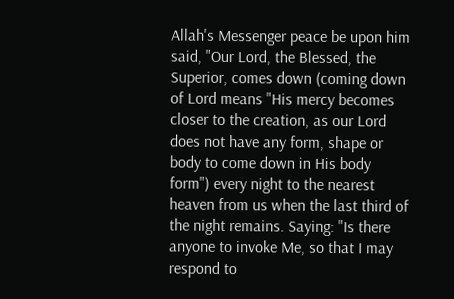Allah's Messenger peace be upon him said, "Our Lord, the Blessed, the Superior, comes down (coming down of Lord means "His mercy becomes closer to the creation, as our Lord does not have any form, shape or body to come down in His body form") every night to the nearest heaven from us when the last third of the night remains. Saying: "Is there anyone to invoke Me, so that I may respond to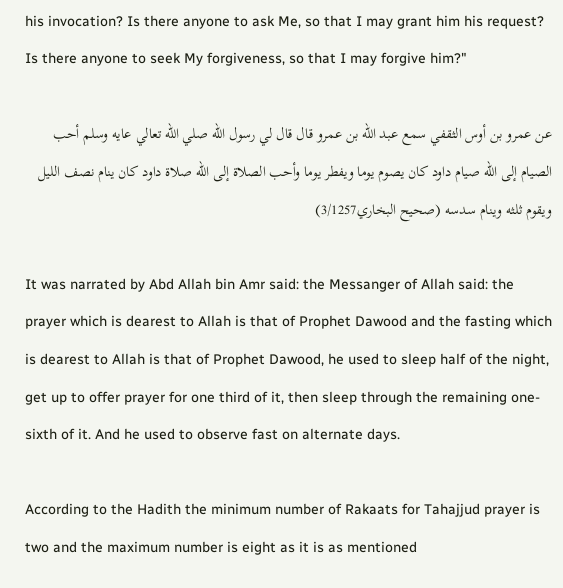his invocation? Is there anyone to ask Me, so that I may grant him his request? Is there anyone to seek My forgiveness, so that I may forgive him?"

عن عمرو بن أوس الثقفي سمع عبد الله بن عمرو قال قال لي رسول الله صلي الله تعالي عايه وسلم أحب الصيام إلى الله صيام داود كان يصوم يوما ويفطر يوما وأحب الصلاة إلى الله صلاة داود كان ينام نصف الليل ويقوم ثلثه وينام سدسه (صحيح البخاري3/1257)

It was narrated by Abd Allah bin Amr said: the Messanger of Allah said: the prayer which is dearest to Allah is that of Prophet Dawood and the fasting which is dearest to Allah is that of Prophet Dawood, he used to sleep half of the night, get up to offer prayer for one third of it, then sleep through the remaining one-sixth of it. And he used to observe fast on alternate days.

According to the Hadith the minimum number of Rakaats for Tahajjud prayer is two and the maximum number is eight as it is as mentioned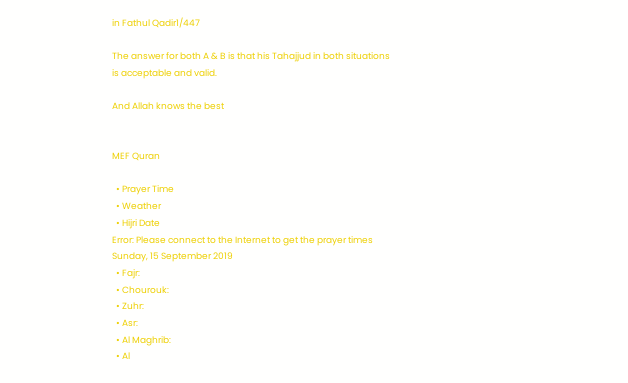in Fathul Qadir1/447

The answer for both A & B is that his Tahajjud in both situations is acceptable and valid.

And Allah knows the best


MEF Quran

  • Prayer Time
  • Weather
  • Hijri Date
Error: Please connect to the Internet to get the prayer times
Sunday, 15 September 2019
  • Fajr:
  • Chourouk:
  • Zuhr:
  • Asr:
  • Al Maghrib:
  • Al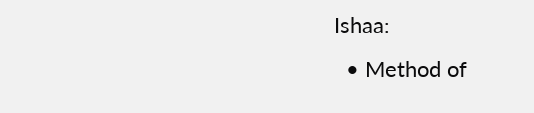Ishaa:
  • Method of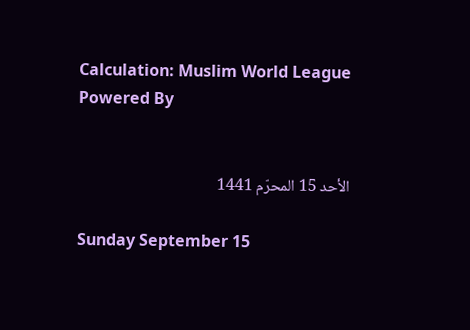Calculation: Muslim World League
Powered By


الأحد 15 المحرّم 1441

Sunday September 15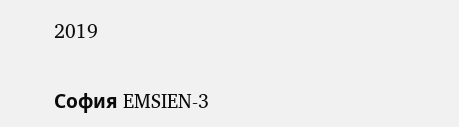2019

София EMSIEN-3